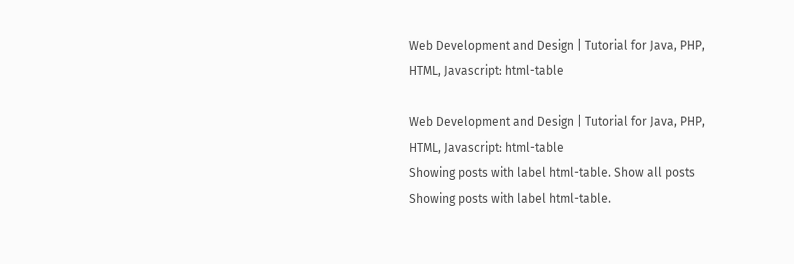Web Development and Design | Tutorial for Java, PHP, HTML, Javascript: html-table

Web Development and Design | Tutorial for Java, PHP, HTML, Javascript: html-table
Showing posts with label html-table. Show all posts
Showing posts with label html-table.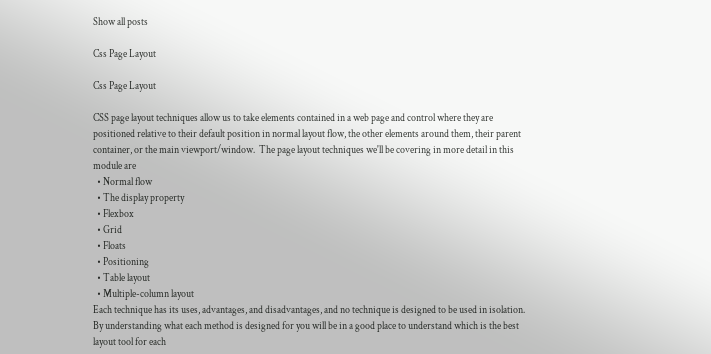Show all posts

Css Page Layout

Css Page Layout

CSS page layout techniques allow us to take elements contained in a web page and control where they are positioned relative to their default position in normal layout flow, the other elements around them, their parent container, or the main viewport/window.  The page layout techniques we'll be covering in more detail in this module are
  • Normal flow
  • The display property
  • Flexbox
  • Grid
  • Floats
  • Positioning
  • Table layout
  • Multiple-column layout
Each technique has its uses, advantages, and disadvantages, and no technique is designed to be used in isolation. By understanding what each method is designed for you will be in a good place to understand which is the best layout tool for each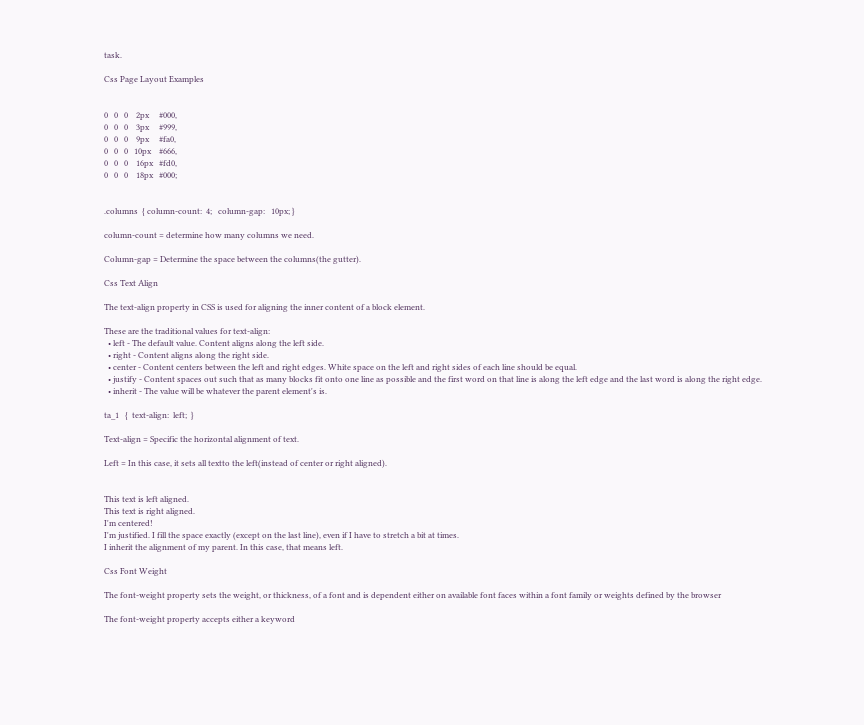task.

Css Page Layout Examples


0   0   0    2px     #000,
0   0   0    3px     #999,
0   0   0    9px     #fa0,
0   0   0   10px    #666,
0   0   0    16px   #fd0,
0   0   0    18px   #000;


.columns  { column-count:  4;   column-gap:   10px; }

column-count = determine how many columns we need.

Column-gap = Determine the space between the columns(the gutter).

Css Text Align

The text-align property in CSS is used for aligning the inner content of a block element.

These are the traditional values for text-align:
  • left - The default value. Content aligns along the left side.
  • right - Content aligns along the right side.
  • center - Content centers between the left and right edges. White space on the left and right sides of each line should be equal.
  • justify - Content spaces out such that as many blocks fit onto one line as possible and the first word on that line is along the left edge and the last word is along the right edge.
  • inherit - The value will be whatever the parent element's is.

ta_1   {  text-align:  left;  }

Text-align = Specific the horizontal alignment of text.

Left = In this case, it sets all textto the left(instead of center or right aligned).


This text is left aligned.
This text is right aligned.
I'm centered!
I'm justified. I fill the space exactly (except on the last line), even if I have to stretch a bit at times.
I inherit the alignment of my parent. In this case, that means left.

Css Font Weight

The font-weight property sets the weight, or thickness, of a font and is dependent either on available font faces within a font family or weights defined by the browser

The font-weight property accepts either a keyword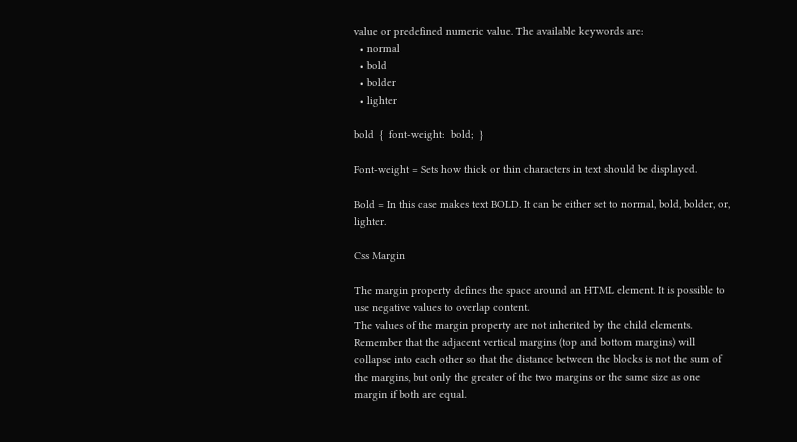value or predefined numeric value. The available keywords are:
  • normal
  • bold
  • bolder
  • lighter

bold  {  font-weight:  bold;  }

Font-weight = Sets how thick or thin characters in text should be displayed.

Bold = In this case makes text BOLD. It can be either set to normal, bold, bolder, or, lighter.

Css Margin

The margin property defines the space around an HTML element. It is possible to use negative values to overlap content.
The values of the margin property are not inherited by the child elements. Remember that the adjacent vertical margins (top and bottom margins) will collapse into each other so that the distance between the blocks is not the sum of the margins, but only the greater of the two margins or the same size as one margin if both are equal.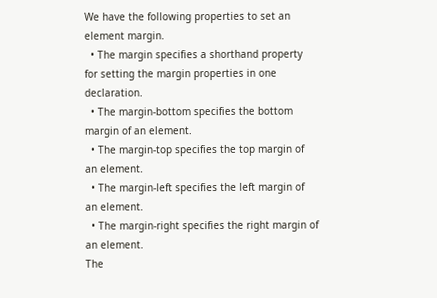We have the following properties to set an element margin.
  • The margin specifies a shorthand property for setting the margin properties in one declaration.
  • The margin-bottom specifies the bottom margin of an element.
  • The margin-top specifies the top margin of an element.
  • The margin-left specifies the left margin of an element.
  • The margin-right specifies the right margin of an element.
The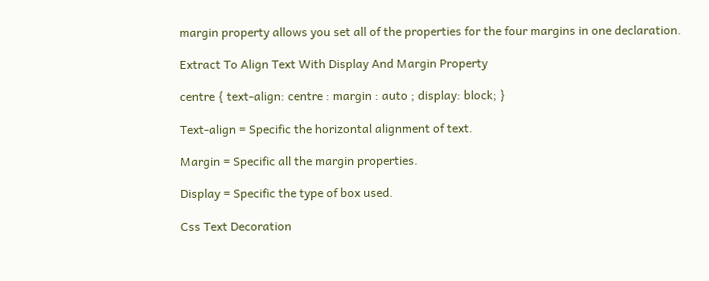margin property allows you set all of the properties for the four margins in one declaration.

Extract To Align Text With Display And Margin Property

centre { text-align: centre : margin : auto ; display: block; }

Text-align = Specific the horizontal alignment of text.

Margin = Specific all the margin properties.

Display = Specific the type of box used.

Css Text Decoration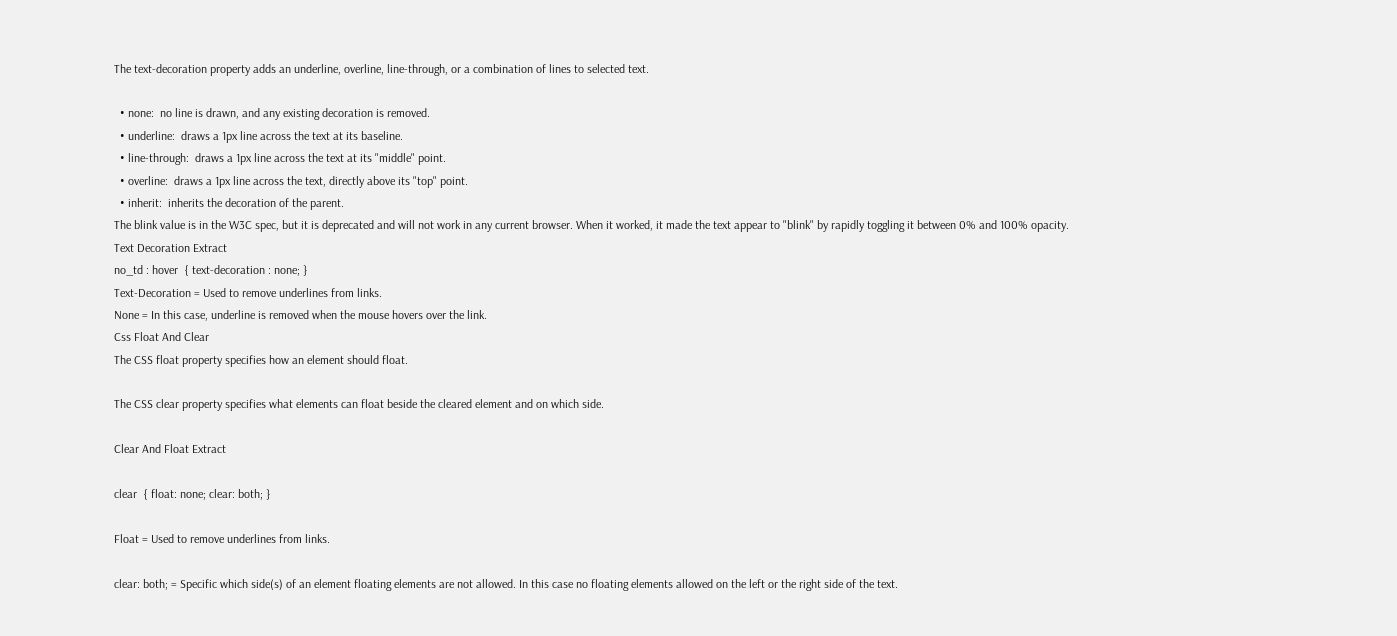The text-decoration property adds an underline, overline, line-through, or a combination of lines to selected text.

  • none:  no line is drawn, and any existing decoration is removed.
  • underline:  draws a 1px line across the text at its baseline.
  • line-through:  draws a 1px line across the text at its "middle" point.
  • overline:  draws a 1px line across the text, directly above its "top" point.
  • inherit:  inherits the decoration of the parent.
The blink value is in the W3C spec, but it is deprecated and will not work in any current browser. When it worked, it made the text appear to "blink" by rapidly toggling it between 0% and 100% opacity.
Text Decoration Extract
no_td : hover  { text-decoration : none; }
Text-Decoration = Used to remove underlines from links.
None = In this case, underline is removed when the mouse hovers over the link.
Css Float And Clear
The CSS float property specifies how an element should float.

The CSS clear property specifies what elements can float beside the cleared element and on which side.

Clear And Float Extract

clear  { float: none; clear: both; }

Float = Used to remove underlines from links.

clear: both; = Specific which side(s) of an element floating elements are not allowed. In this case no floating elements allowed on the left or the right side of the text.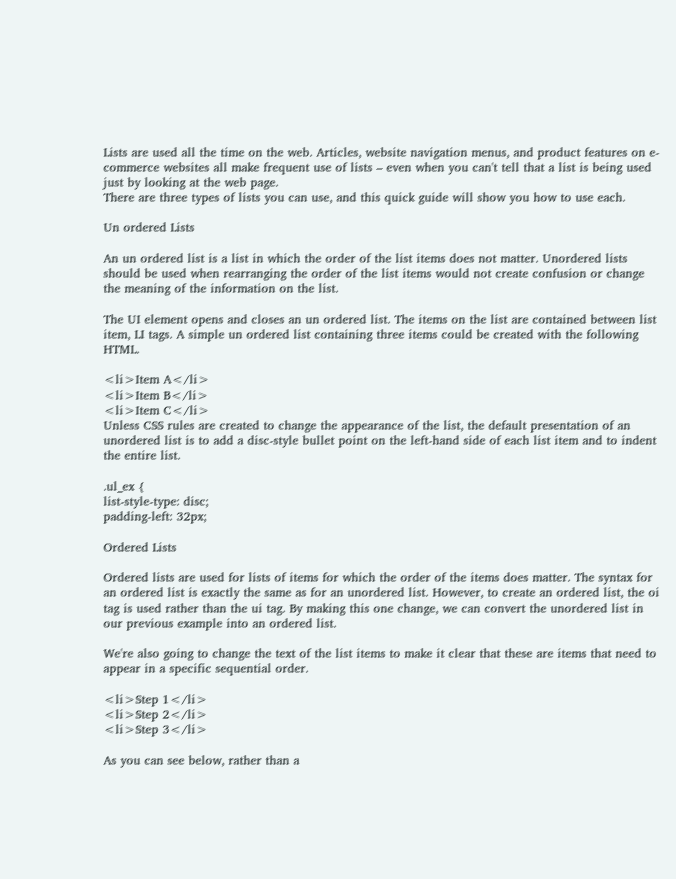Lists are used all the time on the web. Articles, website navigation menus, and product features on e-commerce websites all make frequent use of lists – even when you can't tell that a list is being used just by looking at the web page.
There are three types of lists you can use, and this quick guide will show you how to use each.

Un ordered Lists

An un ordered list is a list in which the order of the list items does not matter. Unordered lists should be used when rearranging the order of the list items would not create confusion or change the meaning of the information on the list.

The UI element opens and closes an un ordered list. The items on the list are contained between list item, LI tags. A simple un ordered list containing three items could be created with the following HTML.

<li>Item A</li>
<li>Item B</li>
<li>Item C</li>
Unless CSS rules are created to change the appearance of the list, the default presentation of an unordered list is to add a disc-style bullet point on the left-hand side of each list item and to indent the entire list.

.ul_ex {
list-style-type: disc;
padding-left: 32px;

Ordered Lists

Ordered lists are used for lists of items for which the order of the items does matter. The syntax for an ordered list is exactly the same as for an unordered list. However, to create an ordered list, the oi tag is used rather than the ui tag. By making this one change, we can convert the unordered list in our previous example into an ordered list.

We're also going to change the text of the list items to make it clear that these are items that need to appear in a specific sequential order.

<li>Step 1</li>
<li>Step 2</li>
<li>Step 3</li>

As you can see below, rather than a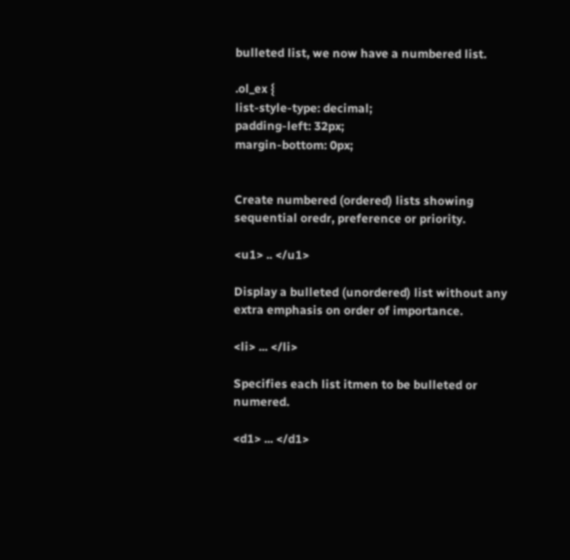bulleted list, we now have a numbered list.

.ol_ex {
list-style-type: decimal;
padding-left: 32px;
margin-bottom: 0px;


Create numbered (ordered) lists showing sequential oredr, preference or priority.

<u1> .. </u1>

Display a bulleted (unordered) list without any extra emphasis on order of importance.

<li> ... </li>

Specifies each list itmen to be bulleted or numered.

<d1> ... </d1>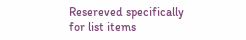Resereved specifically for list items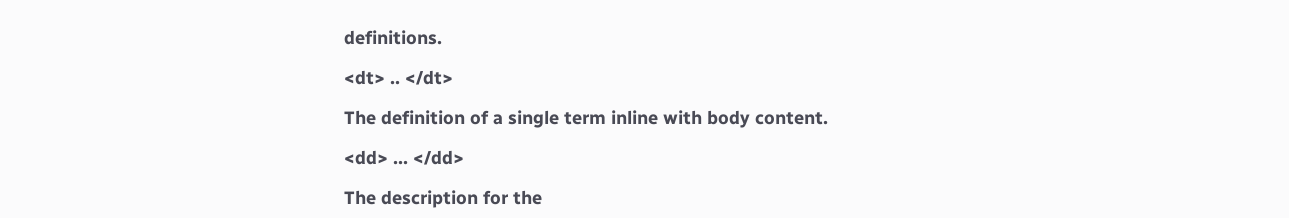definitions.

<dt> .. </dt>

The definition of a single term inline with body content.

<dd> ... </dd>

The description for the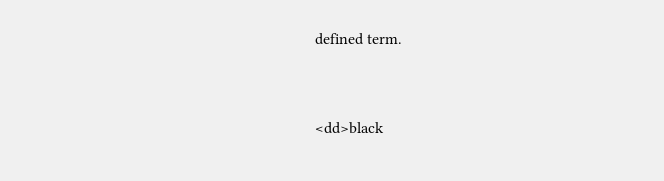defined term.



<dd>black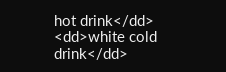hot drink</dd>
<dd>white cold drink</dd>